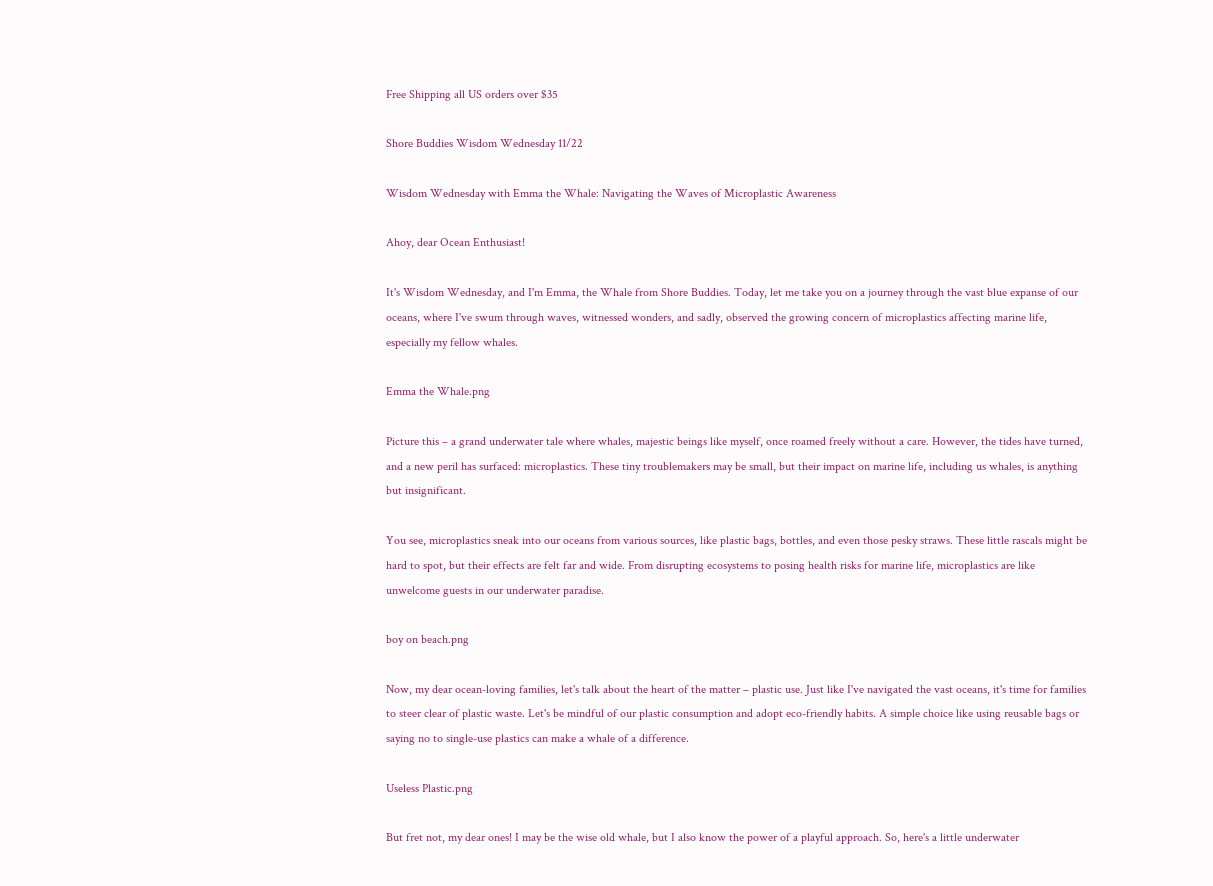Free Shipping all US orders over $35

Shore Buddies Wisdom Wednesday 11/22

Wisdom Wednesday with Emma the Whale: Navigating the Waves of Microplastic Awareness

Ahoy, dear Ocean Enthusiast!

It's Wisdom Wednesday, and I'm Emma, the Whale from Shore Buddies. Today, let me take you on a journey through the vast blue expanse of our oceans, where I've swum through waves, witnessed wonders, and sadly, observed the growing concern of microplastics affecting marine life, especially my fellow whales.

Emma the Whale.png

Picture this – a grand underwater tale where whales, majestic beings like myself, once roamed freely without a care. However, the tides have turned, and a new peril has surfaced: microplastics. These tiny troublemakers may be small, but their impact on marine life, including us whales, is anything but insignificant.

You see, microplastics sneak into our oceans from various sources, like plastic bags, bottles, and even those pesky straws. These little rascals might be hard to spot, but their effects are felt far and wide. From disrupting ecosystems to posing health risks for marine life, microplastics are like unwelcome guests in our underwater paradise.

boy on beach.png

Now, my dear ocean-loving families, let's talk about the heart of the matter – plastic use. Just like I've navigated the vast oceans, it's time for families to steer clear of plastic waste. Let's be mindful of our plastic consumption and adopt eco-friendly habits. A simple choice like using reusable bags or saying no to single-use plastics can make a whale of a difference.

Useless Plastic.png

But fret not, my dear ones! I may be the wise old whale, but I also know the power of a playful approach. So, here's a little underwater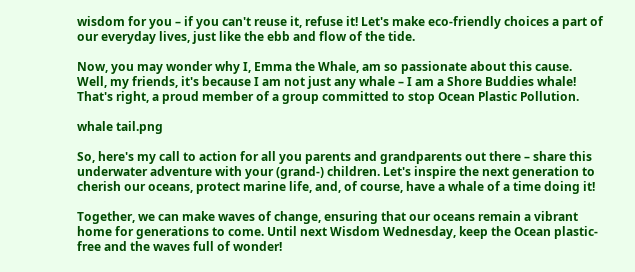wisdom for you – if you can't reuse it, refuse it! Let's make eco-friendly choices a part of our everyday lives, just like the ebb and flow of the tide.

Now, you may wonder why I, Emma the Whale, am so passionate about this cause. Well, my friends, it's because I am not just any whale – I am a Shore Buddies whale! That's right, a proud member of a group committed to stop Ocean Plastic Pollution.

whale tail.png

So, here's my call to action for all you parents and grandparents out there – share this underwater adventure with your (grand-) children. Let's inspire the next generation to cherish our oceans, protect marine life, and, of course, have a whale of a time doing it!

Together, we can make waves of change, ensuring that our oceans remain a vibrant home for generations to come. Until next Wisdom Wednesday, keep the Ocean plastic-free and the waves full of wonder!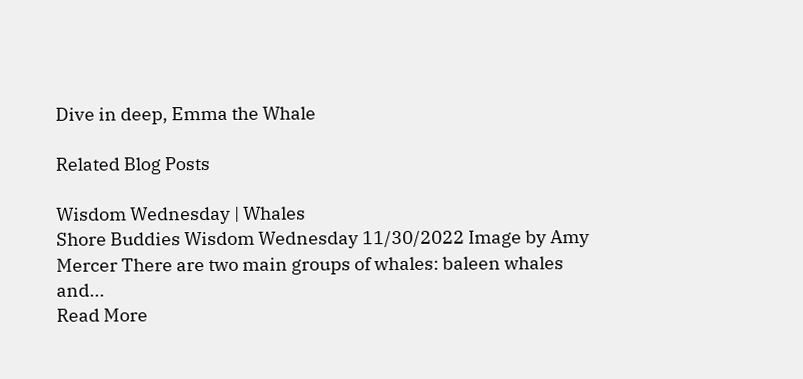Dive in deep, Emma the Whale

Related Blog Posts

Wisdom Wednesday | Whales
Shore Buddies Wisdom Wednesday 11/30/2022 Image by Amy Mercer There are two main groups of whales: baleen whales and...
Read More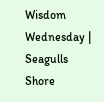Wisdom Wednesday | Seagulls
Shore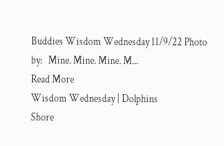Buddies Wisdom Wednesday 11/9/22 Photo by:   Mine. Mine. Mine. M...
Read More
Wisdom Wednesday | Dolphins
Shore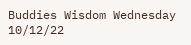Buddies Wisdom Wednesday 10/12/22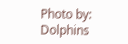Photo by:   Dolphins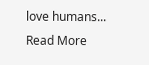love humans...
Read More